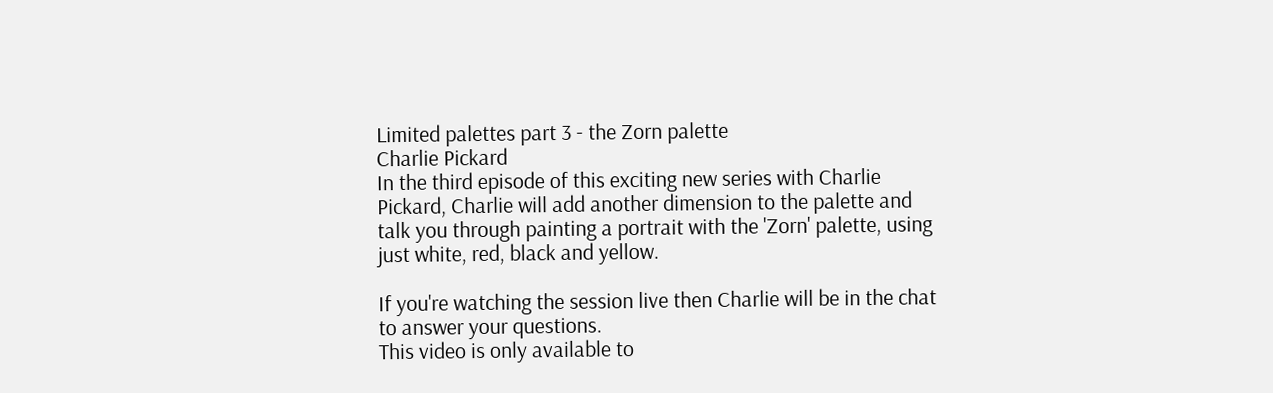Limited palettes part 3 - the Zorn palette
Charlie Pickard
In the third episode of this exciting new series with Charlie Pickard, Charlie will add another dimension to the palette and talk you through painting a portrait with the 'Zorn' palette, using just white, red, black and yellow.

If you're watching the session live then Charlie will be in the chat to answer your questions.
This video is only available to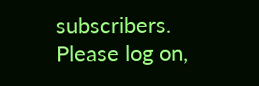subscribers. Please log on,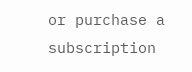or purchase a subscription